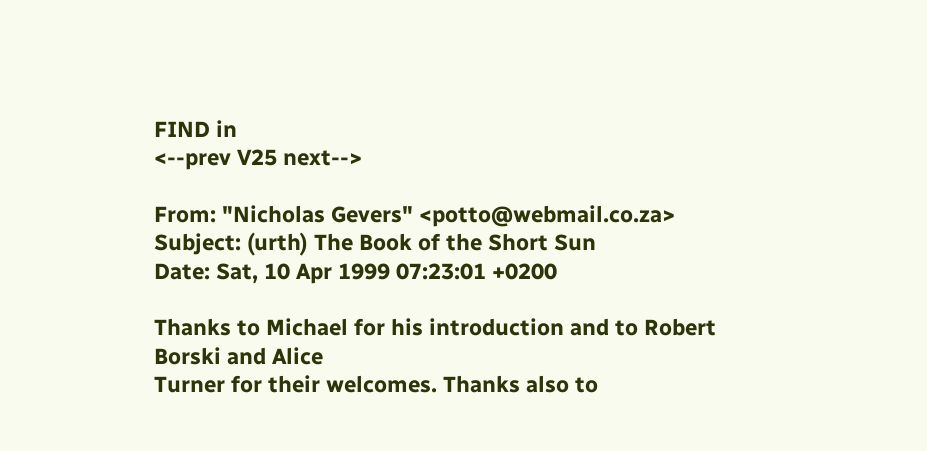FIND in
<--prev V25 next-->

From: "Nicholas Gevers" <potto@webmail.co.za>
Subject: (urth) The Book of the Short Sun
Date: Sat, 10 Apr 1999 07:23:01 +0200

Thanks to Michael for his introduction and to Robert Borski and Alice
Turner for their welcomes. Thanks also to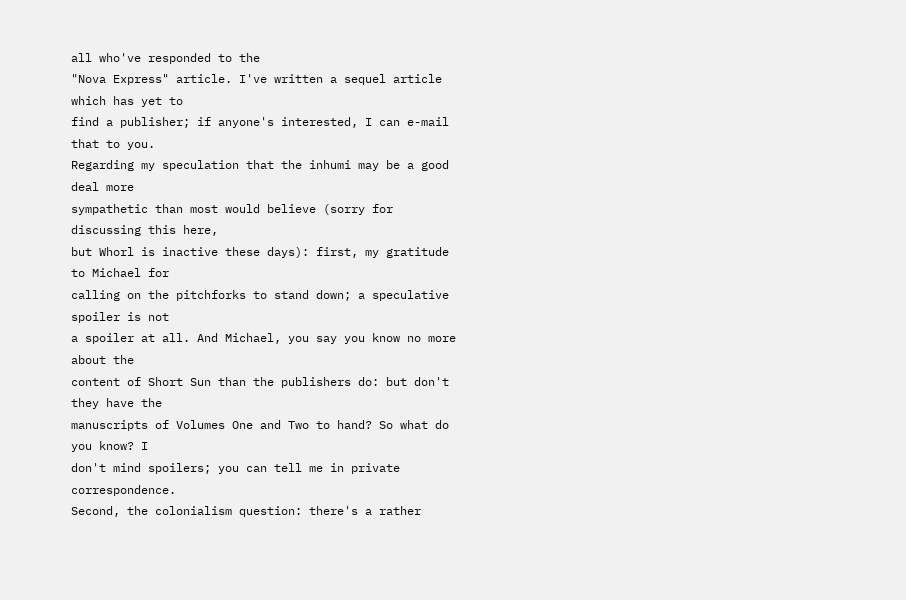all who've responded to the
"Nova Express" article. I've written a sequel article which has yet to
find a publisher; if anyone's interested, I can e-mail that to you.
Regarding my speculation that the inhumi may be a good deal more
sympathetic than most would believe (sorry for discussing this here,
but Whorl is inactive these days): first, my gratitude to Michael for
calling on the pitchforks to stand down; a speculative spoiler is not
a spoiler at all. And Michael, you say you know no more about the
content of Short Sun than the publishers do: but don't they have the
manuscripts of Volumes One and Two to hand? So what do you know? I
don't mind spoilers; you can tell me in private correspondence.
Second, the colonialism question: there's a rather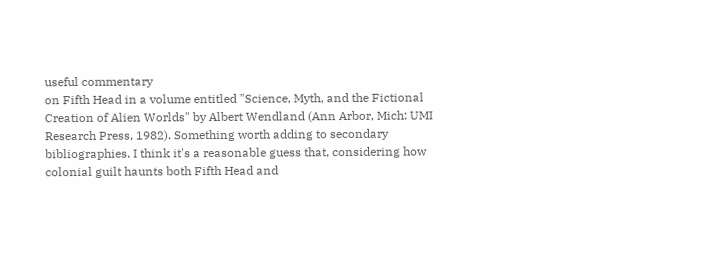useful commentary
on Fifth Head in a volume entitled "Science, Myth, and the Fictional
Creation of Alien Worlds" by Albert Wendland (Ann Arbor, Mich: UMI
Research Press, 1982). Something worth adding to secondary
bibliographies. I think it's a reasonable guess that, considering how
colonial guilt haunts both Fifth Head and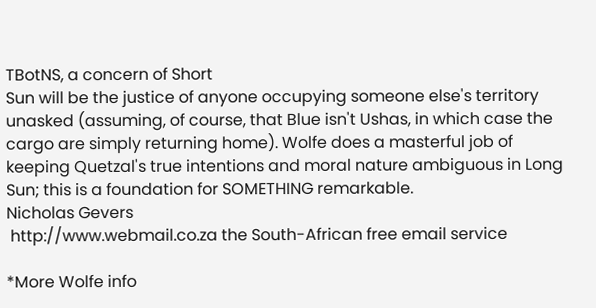TBotNS, a concern of Short
Sun will be the justice of anyone occupying someone else's territory
unasked (assuming, of course, that Blue isn't Ushas, in which case the
cargo are simply returning home). Wolfe does a masterful job of
keeping Quetzal's true intentions and moral nature ambiguous in Long
Sun; this is a foundation for SOMETHING remarkable.
Nicholas Gevers
 http://www.webmail.co.za the South-African free email service

*More Wolfe info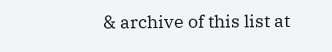& archive of this list at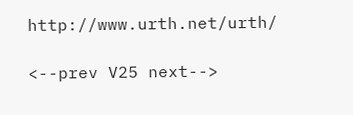http://www.urth.net/urth/

<--prev V25 next-->